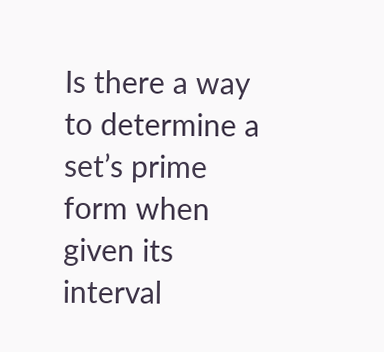Is there a way to determine a set’s prime form when given its interval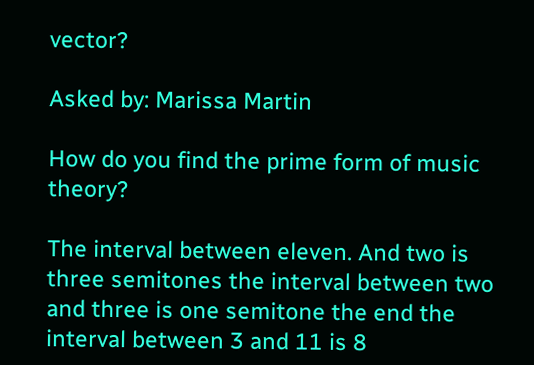vector?

Asked by: Marissa Martin

How do you find the prime form of music theory?

The interval between eleven. And two is three semitones the interval between two and three is one semitone the end the interval between 3 and 11 is 8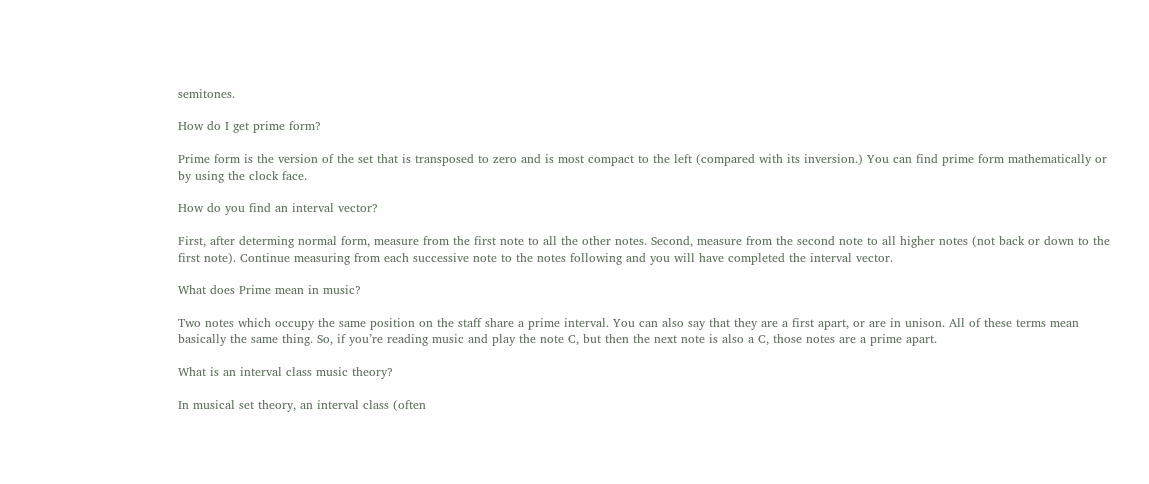semitones.

How do I get prime form?

Prime form is the version of the set that is transposed to zero and is most compact to the left (compared with its inversion.) You can find prime form mathematically or by using the clock face.

How do you find an interval vector?

First, after determing normal form, measure from the first note to all the other notes. Second, measure from the second note to all higher notes (not back or down to the first note). Continue measuring from each successive note to the notes following and you will have completed the interval vector.

What does Prime mean in music?

Two notes which occupy the same position on the staff share a prime interval. You can also say that they are a first apart, or are in unison. All of these terms mean basically the same thing. So, if you’re reading music and play the note C, but then the next note is also a C, those notes are a prime apart.

What is an interval class music theory?

In musical set theory, an interval class (often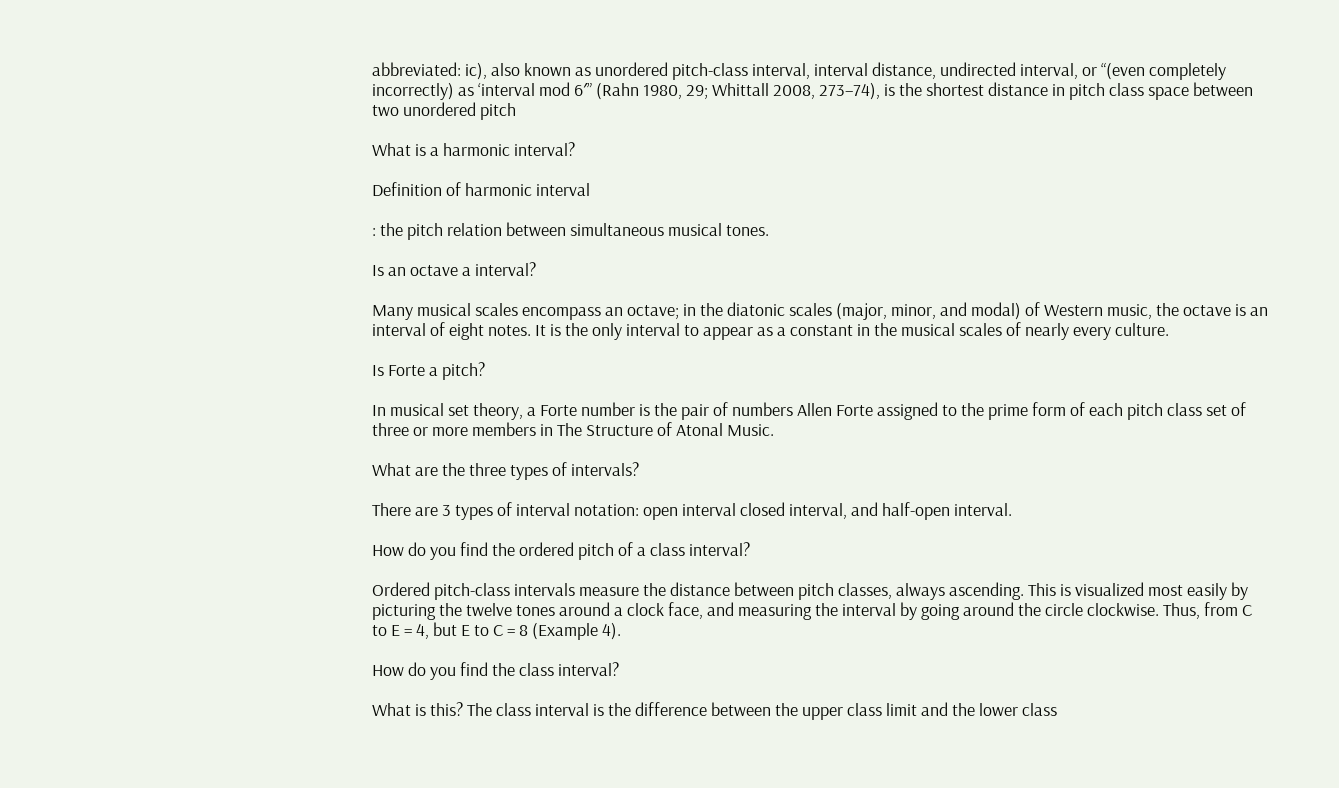abbreviated: ic), also known as unordered pitch-class interval, interval distance, undirected interval, or “(even completely incorrectly) as ‘interval mod 6′” (Rahn 1980, 29; Whittall 2008, 273–74), is the shortest distance in pitch class space between two unordered pitch

What is a harmonic interval?

Definition of harmonic interval

: the pitch relation between simultaneous musical tones.

Is an octave a interval?

Many musical scales encompass an octave; in the diatonic scales (major, minor, and modal) of Western music, the octave is an interval of eight notes. It is the only interval to appear as a constant in the musical scales of nearly every culture.

Is Forte a pitch?

In musical set theory, a Forte number is the pair of numbers Allen Forte assigned to the prime form of each pitch class set of three or more members in The Structure of Atonal Music.

What are the three types of intervals?

There are 3 types of interval notation: open interval closed interval, and half-open interval.

How do you find the ordered pitch of a class interval?

Ordered pitch-class intervals measure the distance between pitch classes, always ascending. This is visualized most easily by picturing the twelve tones around a clock face, and measuring the interval by going around the circle clockwise. Thus, from C to E = 4, but E to C = 8 (Example 4).

How do you find the class interval?

What is this? The class interval is the difference between the upper class limit and the lower class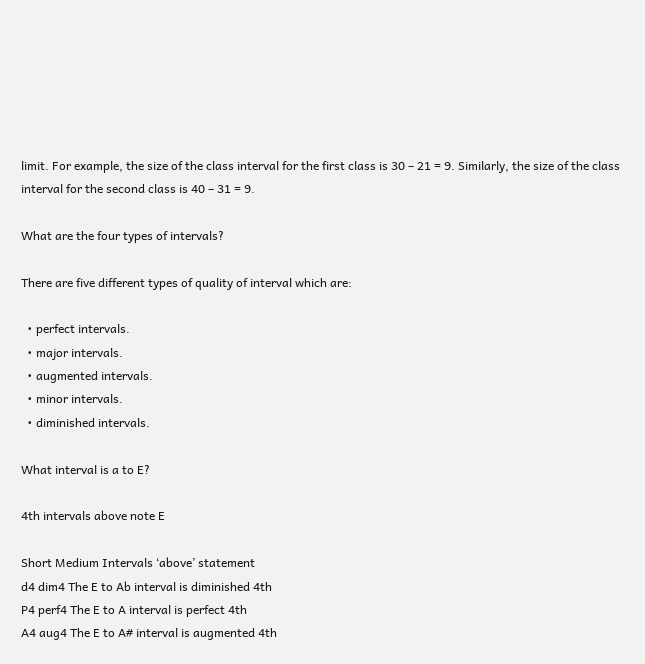limit. For example, the size of the class interval for the first class is 30 – 21 = 9. Similarly, the size of the class interval for the second class is 40 – 31 = 9.

What are the four types of intervals?

There are five different types of quality of interval which are:

  • perfect intervals.
  • major intervals.
  • augmented intervals.
  • minor intervals.
  • diminished intervals.

What interval is a to E?

4th intervals above note E

Short Medium Intervals ‘above’ statement
d4 dim4 The E to Ab interval is diminished 4th
P4 perf4 The E to A interval is perfect 4th
A4 aug4 The E to A# interval is augmented 4th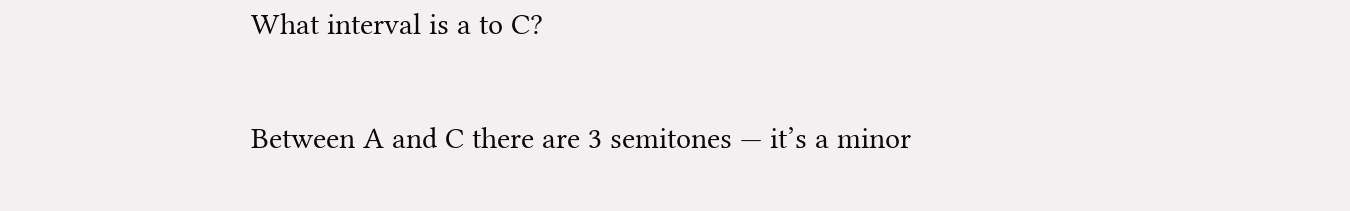What interval is a to C?

Between A and C there are 3 semitones — it’s a minor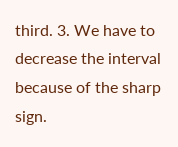third. 3. We have to decrease the interval because of the sharp sign.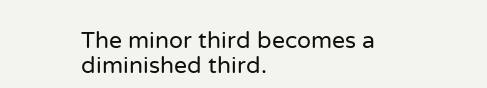The minor third becomes a diminished third.